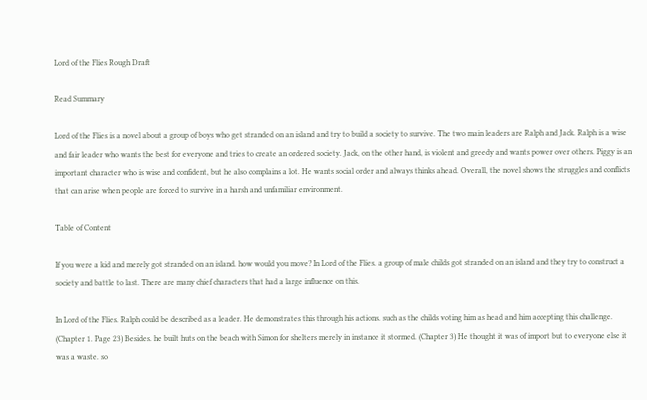Lord of the Flies Rough Draft

Read Summary

Lord of the Flies is a novel about a group of boys who get stranded on an island and try to build a society to survive. The two main leaders are Ralph and Jack. Ralph is a wise and fair leader who wants the best for everyone and tries to create an ordered society. Jack, on the other hand, is violent and greedy and wants power over others. Piggy is an important character who is wise and confident, but he also complains a lot. He wants social order and always thinks ahead. Overall, the novel shows the struggles and conflicts that can arise when people are forced to survive in a harsh and unfamiliar environment.

Table of Content

If you were a kid and merely got stranded on an island. how would you move? In Lord of the Flies. a group of male childs got stranded on an island and they try to construct a society and battle to last. There are many chief characters that had a large influence on this.

In Lord of the Flies. Ralph could be described as a leader. He demonstrates this through his actions. such as the childs voting him as head and him accepting this challenge. (Chapter 1. Page 23) Besides. he built huts on the beach with Simon for shelters merely in instance it stormed. (Chapter 3) He thought it was of import but to everyone else it was a waste. so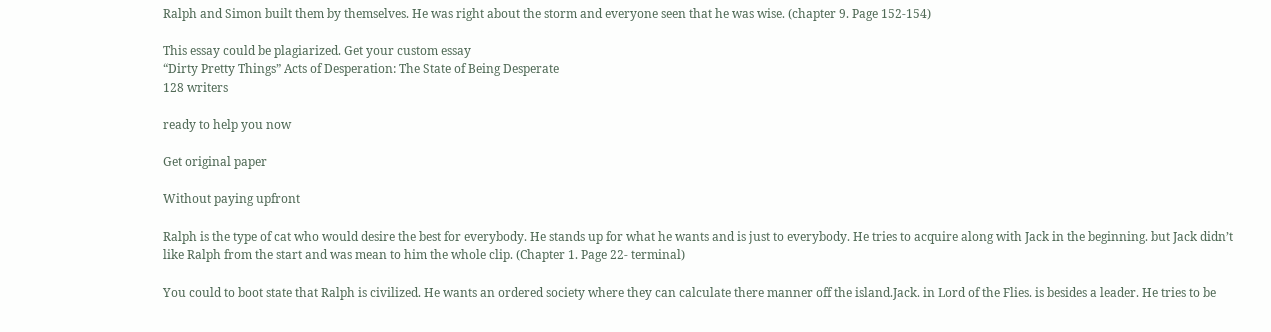Ralph and Simon built them by themselves. He was right about the storm and everyone seen that he was wise. (chapter 9. Page 152-154)

This essay could be plagiarized. Get your custom essay
“Dirty Pretty Things” Acts of Desperation: The State of Being Desperate
128 writers

ready to help you now

Get original paper

Without paying upfront

Ralph is the type of cat who would desire the best for everybody. He stands up for what he wants and is just to everybody. He tries to acquire along with Jack in the beginning. but Jack didn’t like Ralph from the start and was mean to him the whole clip. (Chapter 1. Page 22- terminal)

You could to boot state that Ralph is civilized. He wants an ordered society where they can calculate there manner off the island.Jack. in Lord of the Flies. is besides a leader. He tries to be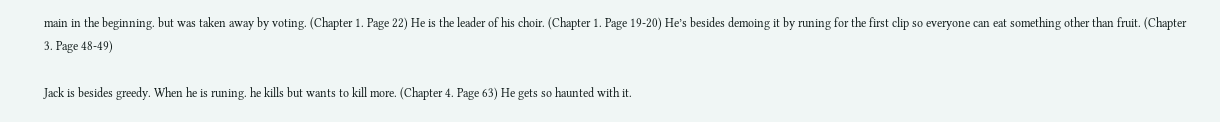main in the beginning. but was taken away by voting. (Chapter 1. Page 22) He is the leader of his choir. (Chapter 1. Page 19-20) He’s besides demoing it by runing for the first clip so everyone can eat something other than fruit. (Chapter 3. Page 48-49)

Jack is besides greedy. When he is runing. he kills but wants to kill more. (Chapter 4. Page 63) He gets so haunted with it.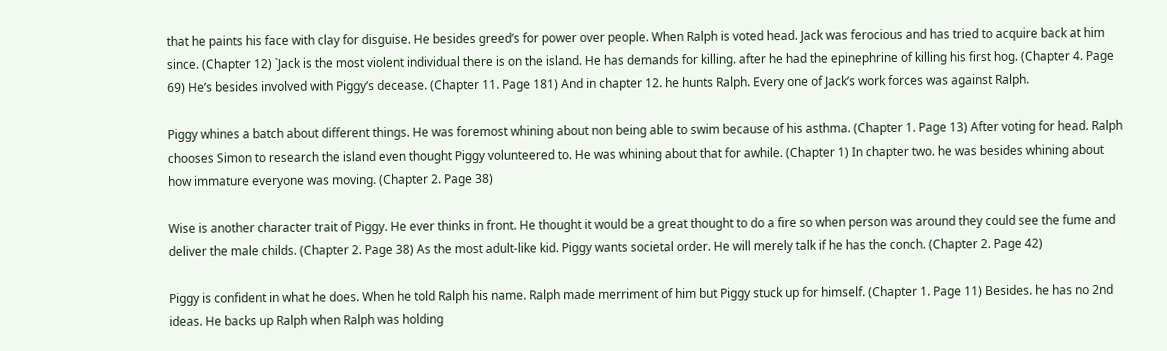that he paints his face with clay for disguise. He besides greed’s for power over people. When Ralph is voted head. Jack was ferocious and has tried to acquire back at him since. (Chapter 12) `Jack is the most violent individual there is on the island. He has demands for killing. after he had the epinephrine of killing his first hog. (Chapter 4. Page 69) He’s besides involved with Piggy’s decease. (Chapter 11. Page 181) And in chapter 12. he hunts Ralph. Every one of Jack’s work forces was against Ralph.

Piggy whines a batch about different things. He was foremost whining about non being able to swim because of his asthma. (Chapter 1. Page 13) After voting for head. Ralph chooses Simon to research the island even thought Piggy volunteered to. He was whining about that for awhile. (Chapter 1) In chapter two. he was besides whining about how immature everyone was moving. (Chapter 2. Page 38)

Wise is another character trait of Piggy. He ever thinks in front. He thought it would be a great thought to do a fire so when person was around they could see the fume and deliver the male childs. (Chapter 2. Page 38) As the most adult-like kid. Piggy wants societal order. He will merely talk if he has the conch. (Chapter 2. Page 42)

Piggy is confident in what he does. When he told Ralph his name. Ralph made merriment of him but Piggy stuck up for himself. (Chapter 1. Page 11) Besides. he has no 2nd ideas. He backs up Ralph when Ralph was holding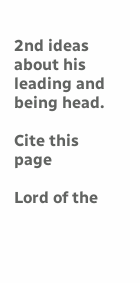2nd ideas about his leading and being head.

Cite this page

Lord of the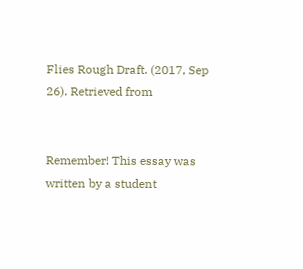Flies Rough Draft. (2017, Sep 26). Retrieved from


Remember! This essay was written by a student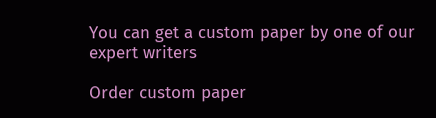You can get a custom paper by one of our expert writers

Order custom paper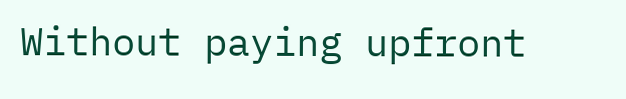Without paying upfront